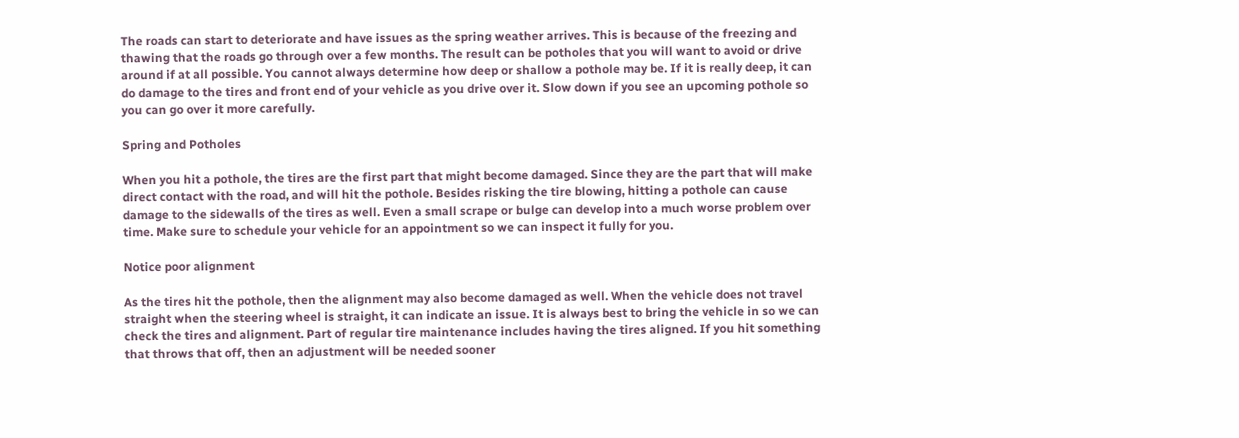The roads can start to deteriorate and have issues as the spring weather arrives. This is because of the freezing and thawing that the roads go through over a few months. The result can be potholes that you will want to avoid or drive around if at all possible. You cannot always determine how deep or shallow a pothole may be. If it is really deep, it can do damage to the tires and front end of your vehicle as you drive over it. Slow down if you see an upcoming pothole so you can go over it more carefully.

Spring and Potholes

When you hit a pothole, the tires are the first part that might become damaged. Since they are the part that will make direct contact with the road, and will hit the pothole. Besides risking the tire blowing, hitting a pothole can cause damage to the sidewalls of the tires as well. Even a small scrape or bulge can develop into a much worse problem over time. Make sure to schedule your vehicle for an appointment so we can inspect it fully for you.

Notice poor alignment

As the tires hit the pothole, then the alignment may also become damaged as well. When the vehicle does not travel straight when the steering wheel is straight, it can indicate an issue. It is always best to bring the vehicle in so we can check the tires and alignment. Part of regular tire maintenance includes having the tires aligned. If you hit something that throws that off, then an adjustment will be needed sooner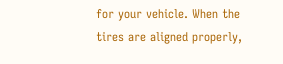for your vehicle. When the tires are aligned properly,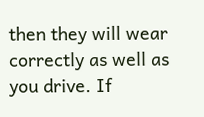then they will wear correctly as well as you drive. If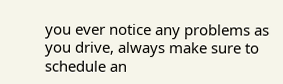you ever notice any problems as you drive, always make sure to schedule an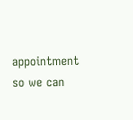appointment so we can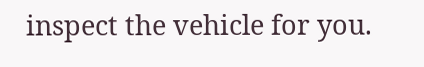inspect the vehicle for you.